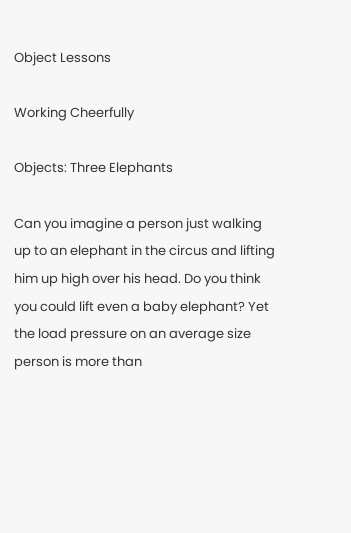Object Lessons

Working Cheerfully

Objects: Three Elephants

Can you imagine a person just walking up to an elephant in the circus and lifting him up high over his head. Do you think you could lift even a baby elephant? Yet the load pressure on an average size person is more than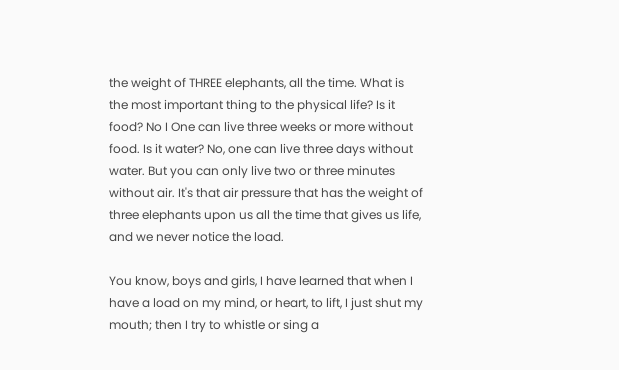the weight of THREE elephants, all the time. What is the most important thing to the physical life? Is it food? No I One can live three weeks or more without food. Is it water? No, one can live three days without water. But you can only live two or three minutes without air. It's that air pressure that has the weight of three elephants upon us all the time that gives us life, and we never notice the load.

You know, boys and girls, I have learned that when I have a load on my mind, or heart, to lift, I just shut my mouth; then I try to whistle or sing a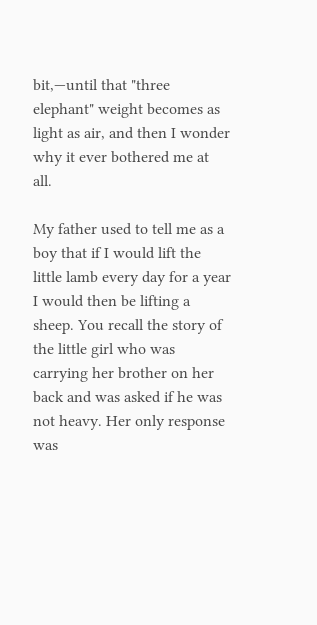bit,—until that "three elephant" weight becomes as light as air, and then I wonder why it ever bothered me at all.

My father used to tell me as a boy that if I would lift the little lamb every day for a year I would then be lifting a sheep. You recall the story of the little girl who was carrying her brother on her back and was asked if he was not heavy. Her only response was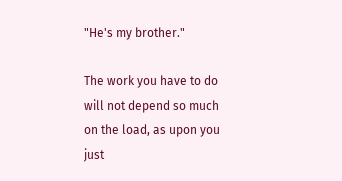"He's my brother."

The work you have to do will not depend so much on the load, as upon you just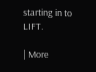starting in to LIFT.

| More